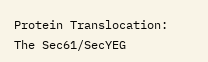Protein Translocation: The Sec61/SecYEG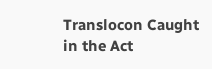Translocon Caught in the Act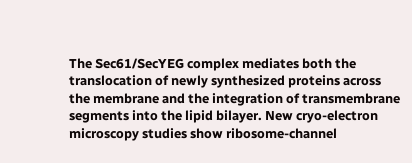The Sec61/SecYEG complex mediates both the translocation of newly synthesized proteins across the membrane and the integration of transmembrane segments into the lipid bilayer. New cryo-electron microscopy studies show ribosome-channel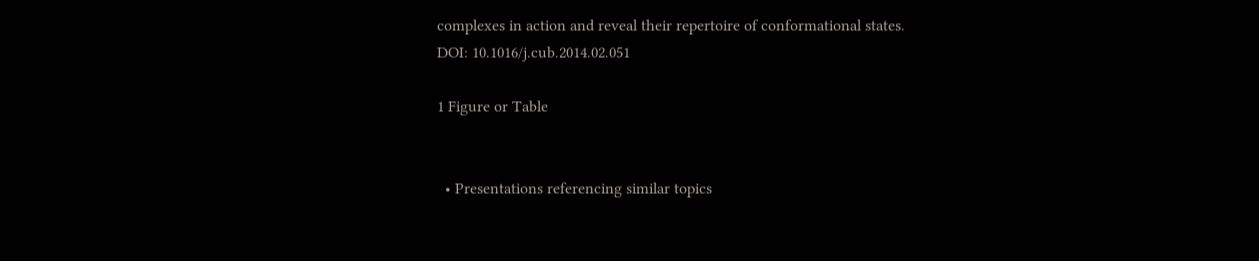complexes in action and reveal their repertoire of conformational states.
DOI: 10.1016/j.cub.2014.02.051

1 Figure or Table


  • Presentations referencing similar topics